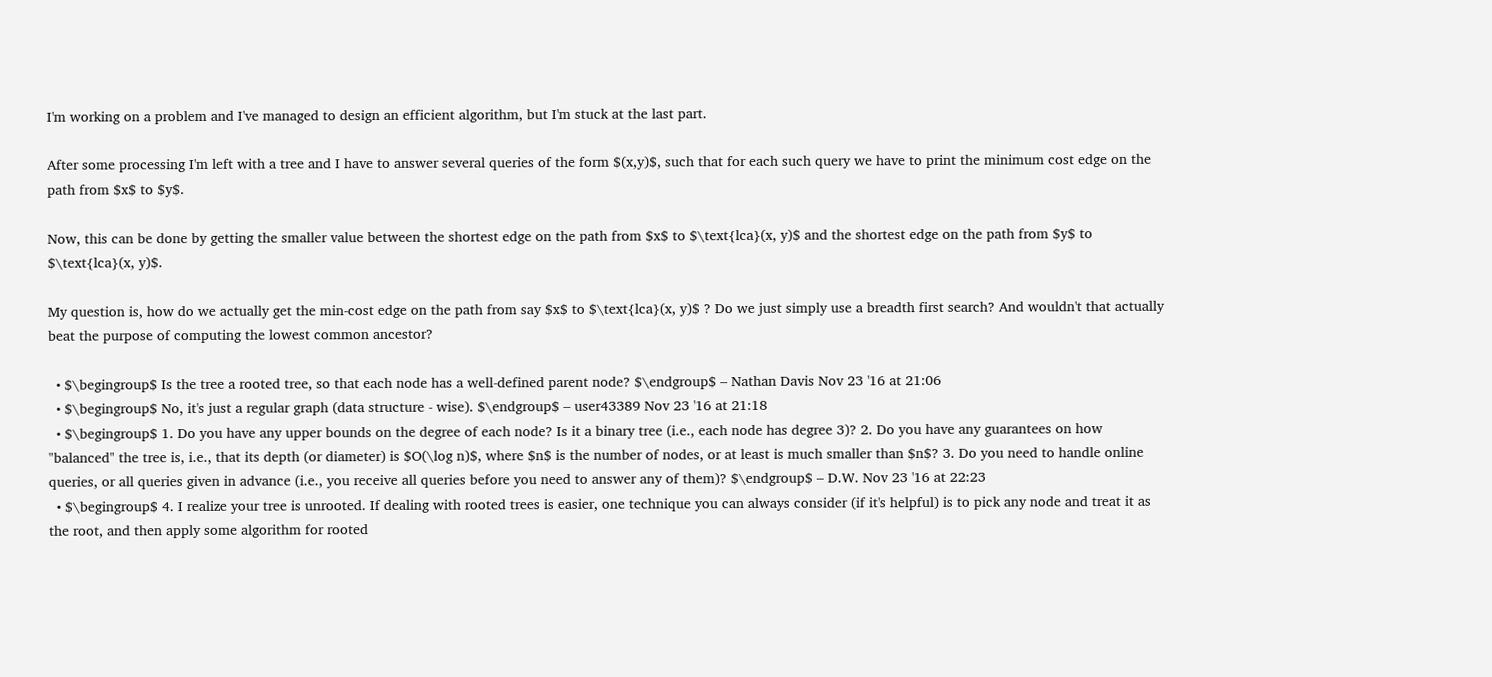I'm working on a problem and I've managed to design an efficient algorithm, but I'm stuck at the last part.

After some processing I'm left with a tree and I have to answer several queries of the form $(x,y)$, such that for each such query we have to print the minimum cost edge on the path from $x$ to $y$.

Now, this can be done by getting the smaller value between the shortest edge on the path from $x$ to $\text{lca}(x, y)$ and the shortest edge on the path from $y$ to $\text{lca}(x, y)$.

My question is, how do we actually get the min-cost edge on the path from say $x$ to $\text{lca}(x, y)$ ? Do we just simply use a breadth first search? And wouldn't that actually beat the purpose of computing the lowest common ancestor?

  • $\begingroup$ Is the tree a rooted tree, so that each node has a well-defined parent node? $\endgroup$ – Nathan Davis Nov 23 '16 at 21:06
  • $\begingroup$ No, it's just a regular graph (data structure - wise). $\endgroup$ – user43389 Nov 23 '16 at 21:18
  • $\begingroup$ 1. Do you have any upper bounds on the degree of each node? Is it a binary tree (i.e., each node has degree 3)? 2. Do you have any guarantees on how "balanced" the tree is, i.e., that its depth (or diameter) is $O(\log n)$, where $n$ is the number of nodes, or at least is much smaller than $n$? 3. Do you need to handle online queries, or all queries given in advance (i.e., you receive all queries before you need to answer any of them)? $\endgroup$ – D.W. Nov 23 '16 at 22:23
  • $\begingroup$ 4. I realize your tree is unrooted. If dealing with rooted trees is easier, one technique you can always consider (if it's helpful) is to pick any node and treat it as the root, and then apply some algorithm for rooted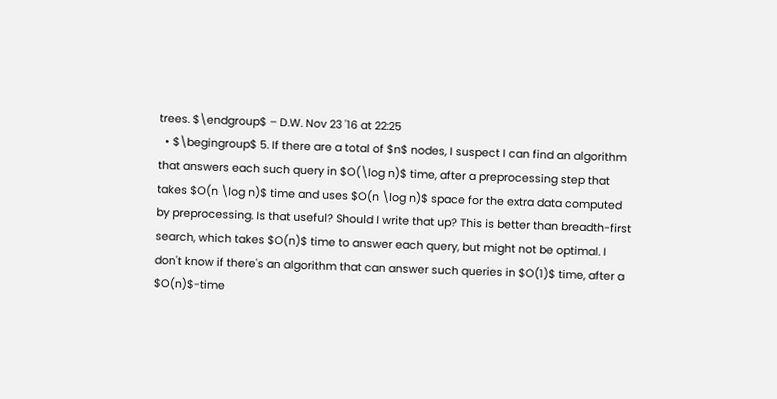trees. $\endgroup$ – D.W. Nov 23 '16 at 22:25
  • $\begingroup$ 5. If there are a total of $n$ nodes, I suspect I can find an algorithm that answers each such query in $O(\log n)$ time, after a preprocessing step that takes $O(n \log n)$ time and uses $O(n \log n)$ space for the extra data computed by preprocessing. Is that useful? Should I write that up? This is better than breadth-first search, which takes $O(n)$ time to answer each query, but might not be optimal. I don't know if there's an algorithm that can answer such queries in $O(1)$ time, after a $O(n)$-time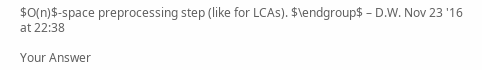$O(n)$-space preprocessing step (like for LCAs). $\endgroup$ – D.W. Nov 23 '16 at 22:38

Your Answer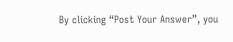By clicking “Post Your Answer”, you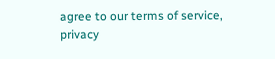agree to our terms of service, privacy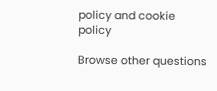policy and cookie policy

Browse other questions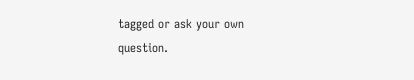tagged or ask your own question.